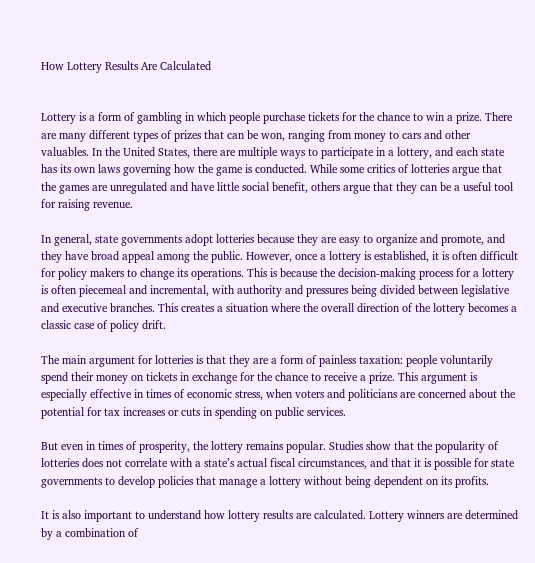How Lottery Results Are Calculated


Lottery is a form of gambling in which people purchase tickets for the chance to win a prize. There are many different types of prizes that can be won, ranging from money to cars and other valuables. In the United States, there are multiple ways to participate in a lottery, and each state has its own laws governing how the game is conducted. While some critics of lotteries argue that the games are unregulated and have little social benefit, others argue that they can be a useful tool for raising revenue.

In general, state governments adopt lotteries because they are easy to organize and promote, and they have broad appeal among the public. However, once a lottery is established, it is often difficult for policy makers to change its operations. This is because the decision-making process for a lottery is often piecemeal and incremental, with authority and pressures being divided between legislative and executive branches. This creates a situation where the overall direction of the lottery becomes a classic case of policy drift.

The main argument for lotteries is that they are a form of painless taxation: people voluntarily spend their money on tickets in exchange for the chance to receive a prize. This argument is especially effective in times of economic stress, when voters and politicians are concerned about the potential for tax increases or cuts in spending on public services.

But even in times of prosperity, the lottery remains popular. Studies show that the popularity of lotteries does not correlate with a state’s actual fiscal circumstances, and that it is possible for state governments to develop policies that manage a lottery without being dependent on its profits.

It is also important to understand how lottery results are calculated. Lottery winners are determined by a combination of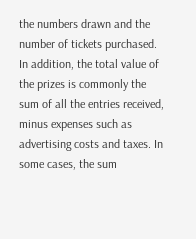the numbers drawn and the number of tickets purchased. In addition, the total value of the prizes is commonly the sum of all the entries received, minus expenses such as advertising costs and taxes. In some cases, the sum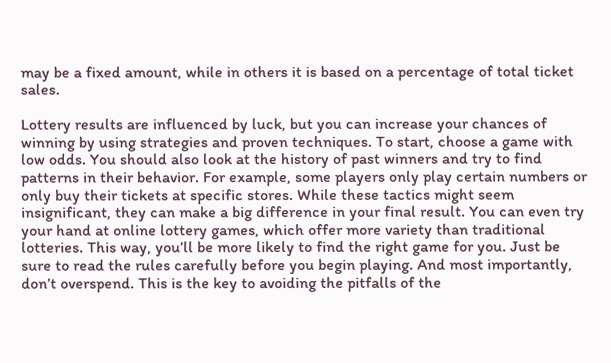may be a fixed amount, while in others it is based on a percentage of total ticket sales.

Lottery results are influenced by luck, but you can increase your chances of winning by using strategies and proven techniques. To start, choose a game with low odds. You should also look at the history of past winners and try to find patterns in their behavior. For example, some players only play certain numbers or only buy their tickets at specific stores. While these tactics might seem insignificant, they can make a big difference in your final result. You can even try your hand at online lottery games, which offer more variety than traditional lotteries. This way, you’ll be more likely to find the right game for you. Just be sure to read the rules carefully before you begin playing. And most importantly, don’t overspend. This is the key to avoiding the pitfalls of the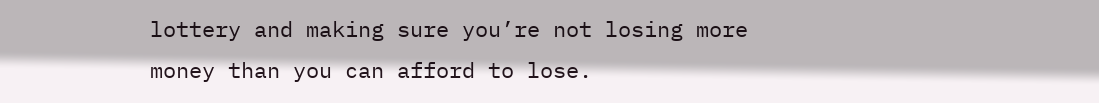lottery and making sure you’re not losing more money than you can afford to lose.